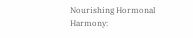Nourishing Hormonal Harmony: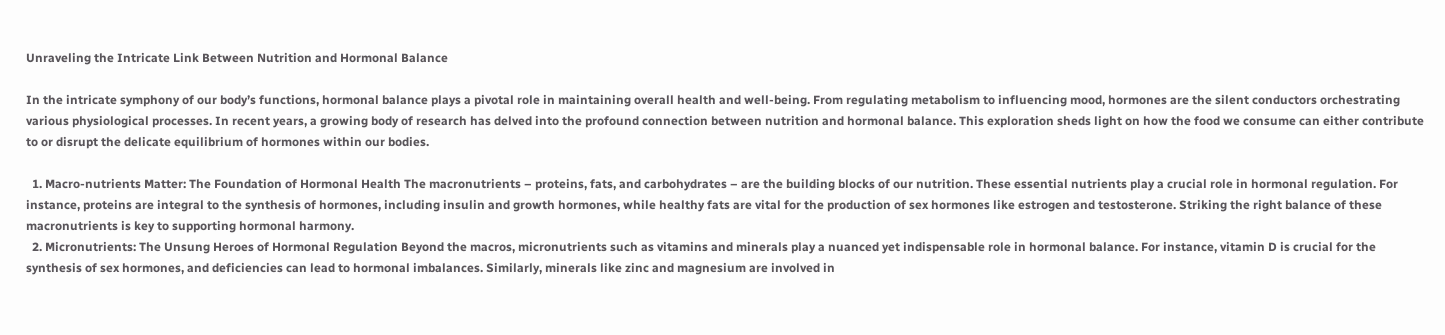Unraveling the Intricate Link Between Nutrition and Hormonal Balance

In the intricate symphony of our body’s functions, hormonal balance plays a pivotal role in maintaining overall health and well-being. From regulating metabolism to influencing mood, hormones are the silent conductors orchestrating various physiological processes. In recent years, a growing body of research has delved into the profound connection between nutrition and hormonal balance. This exploration sheds light on how the food we consume can either contribute to or disrupt the delicate equilibrium of hormones within our bodies.

  1. Macro-nutrients Matter: The Foundation of Hormonal Health The macronutrients – proteins, fats, and carbohydrates – are the building blocks of our nutrition. These essential nutrients play a crucial role in hormonal regulation. For instance, proteins are integral to the synthesis of hormones, including insulin and growth hormones, while healthy fats are vital for the production of sex hormones like estrogen and testosterone. Striking the right balance of these macronutrients is key to supporting hormonal harmony.
  2. Micronutrients: The Unsung Heroes of Hormonal Regulation Beyond the macros, micronutrients such as vitamins and minerals play a nuanced yet indispensable role in hormonal balance. For instance, vitamin D is crucial for the synthesis of sex hormones, and deficiencies can lead to hormonal imbalances. Similarly, minerals like zinc and magnesium are involved in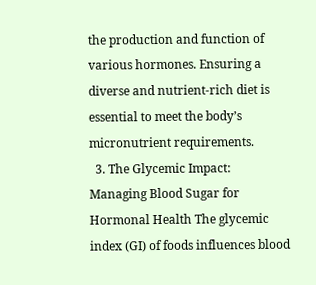the production and function of various hormones. Ensuring a diverse and nutrient-rich diet is essential to meet the body’s micronutrient requirements.
  3. The Glycemic Impact: Managing Blood Sugar for Hormonal Health The glycemic index (GI) of foods influences blood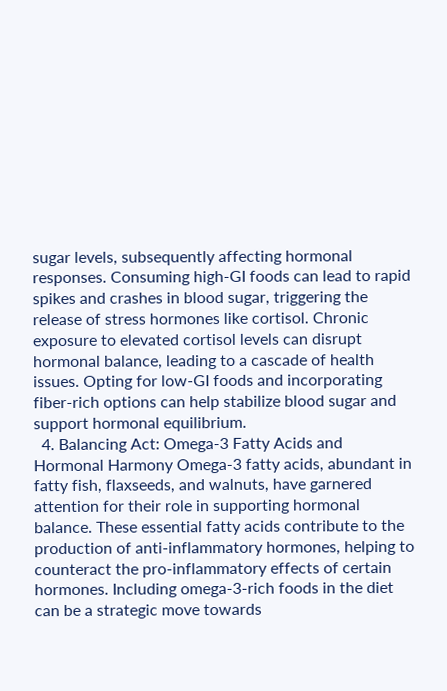sugar levels, subsequently affecting hormonal responses. Consuming high-GI foods can lead to rapid spikes and crashes in blood sugar, triggering the release of stress hormones like cortisol. Chronic exposure to elevated cortisol levels can disrupt hormonal balance, leading to a cascade of health issues. Opting for low-GI foods and incorporating fiber-rich options can help stabilize blood sugar and support hormonal equilibrium.
  4. Balancing Act: Omega-3 Fatty Acids and Hormonal Harmony Omega-3 fatty acids, abundant in fatty fish, flaxseeds, and walnuts, have garnered attention for their role in supporting hormonal balance. These essential fatty acids contribute to the production of anti-inflammatory hormones, helping to counteract the pro-inflammatory effects of certain hormones. Including omega-3-rich foods in the diet can be a strategic move towards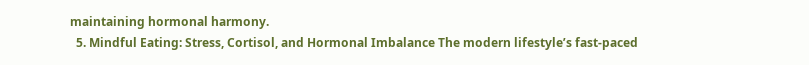maintaining hormonal harmony.
  5. Mindful Eating: Stress, Cortisol, and Hormonal Imbalance The modern lifestyle’s fast-paced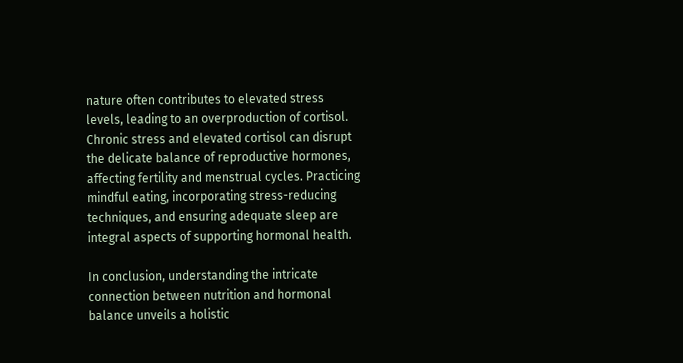nature often contributes to elevated stress levels, leading to an overproduction of cortisol. Chronic stress and elevated cortisol can disrupt the delicate balance of reproductive hormones, affecting fertility and menstrual cycles. Practicing mindful eating, incorporating stress-reducing techniques, and ensuring adequate sleep are integral aspects of supporting hormonal health.

In conclusion, understanding the intricate connection between nutrition and hormonal balance unveils a holistic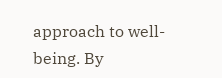approach to well-being. By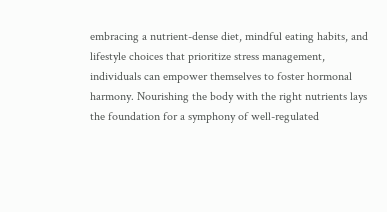embracing a nutrient-dense diet, mindful eating habits, and lifestyle choices that prioritize stress management, individuals can empower themselves to foster hormonal harmony. Nourishing the body with the right nutrients lays the foundation for a symphony of well-regulated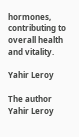hormones, contributing to overall health and vitality.

Yahir Leroy

The author Yahir Leroy